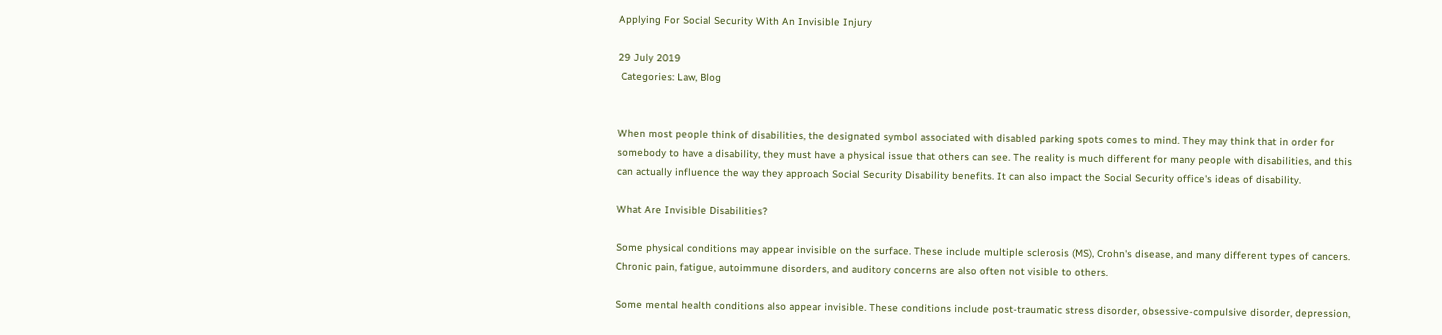Applying For Social Security With An Invisible Injury

29 July 2019
 Categories: Law, Blog


When most people think of disabilities, the designated symbol associated with disabled parking spots comes to mind. They may think that in order for somebody to have a disability, they must have a physical issue that others can see. The reality is much different for many people with disabilities, and this can actually influence the way they approach Social Security Disability benefits. It can also impact the Social Security office's ideas of disability.

What Are Invisible Disabilities?

Some physical conditions may appear invisible on the surface. These include multiple sclerosis (MS), Crohn's disease, and many different types of cancers. Chronic pain, fatigue, autoimmune disorders, and auditory concerns are also often not visible to others.

Some mental health conditions also appear invisible. These conditions include post-traumatic stress disorder, obsessive-compulsive disorder, depression,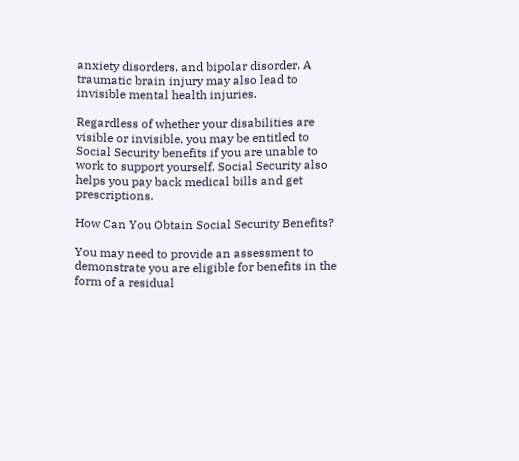anxiety disorders, and bipolar disorder. A traumatic brain injury may also lead to invisible mental health injuries.

Regardless of whether your disabilities are visible or invisible, you may be entitled to Social Security benefits if you are unable to work to support yourself. Social Security also helps you pay back medical bills and get prescriptions.

How Can You Obtain Social Security Benefits?

You may need to provide an assessment to demonstrate you are eligible for benefits in the form of a residual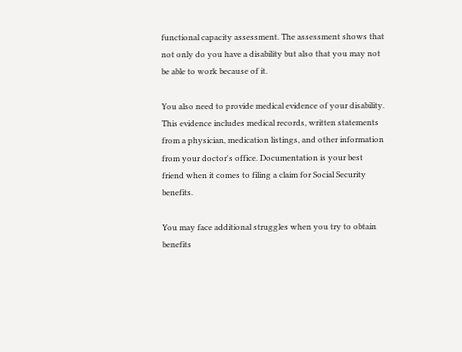functional capacity assessment. The assessment shows that not only do you have a disability but also that you may not be able to work because of it.

You also need to provide medical evidence of your disability. This evidence includes medical records, written statements from a physician, medication listings, and other information from your doctor's office. Documentation is your best friend when it comes to filing a claim for Social Security benefits.

You may face additional struggles when you try to obtain benefits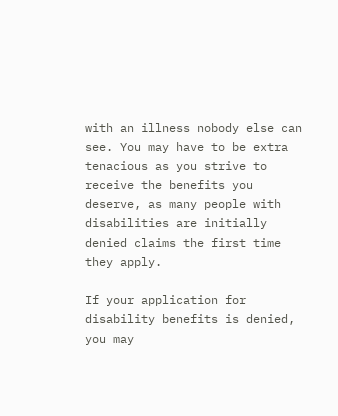with an illness nobody else can see. You may have to be extra tenacious as you strive to receive the benefits you deserve, as many people with disabilities are initially denied claims the first time they apply.

If your application for disability benefits is denied, you may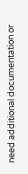need additional documentation or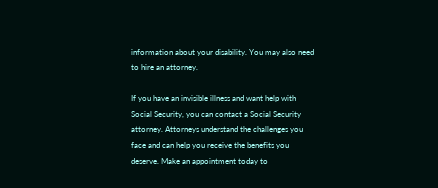information about your disability. You may also need to hire an attorney.

If you have an invisible illness and want help with Social Security, you can contact a Social Security attorney. Attorneys understand the challenges you face and can help you receive the benefits you deserve. Make an appointment today to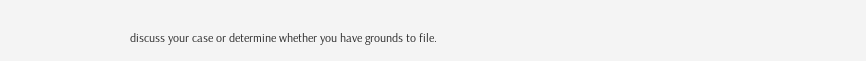discuss your case or determine whether you have grounds to file.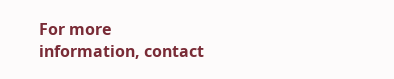For more information, contact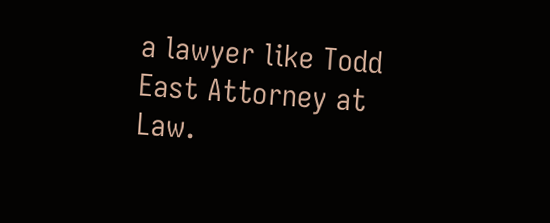a lawyer like Todd East Attorney at Law.